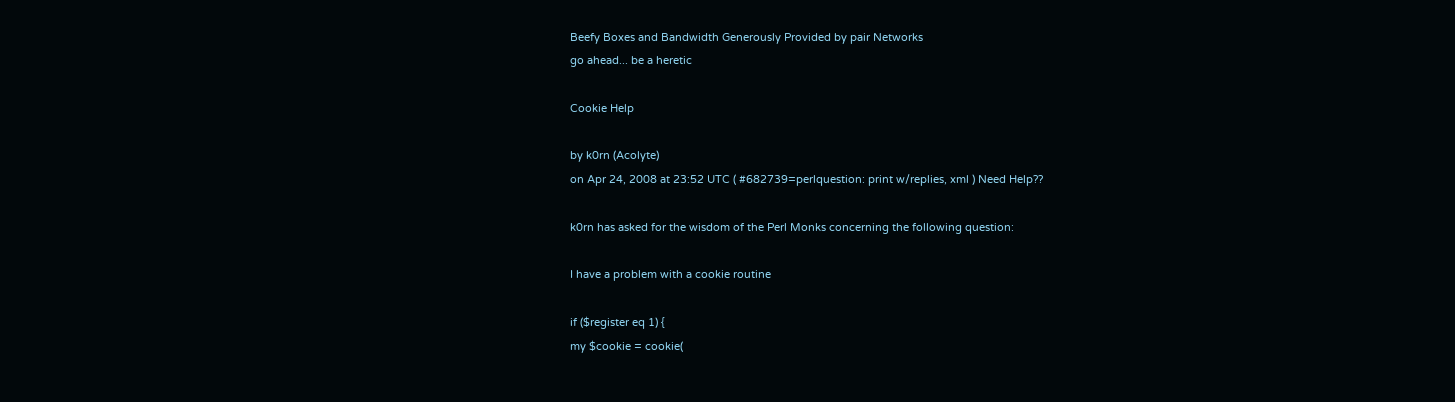Beefy Boxes and Bandwidth Generously Provided by pair Networks
go ahead... be a heretic

Cookie Help

by k0rn (Acolyte)
on Apr 24, 2008 at 23:52 UTC ( #682739=perlquestion: print w/replies, xml ) Need Help??

k0rn has asked for the wisdom of the Perl Monks concerning the following question:

I have a problem with a cookie routine

if ($register eq 1) {
my $cookie = cookie(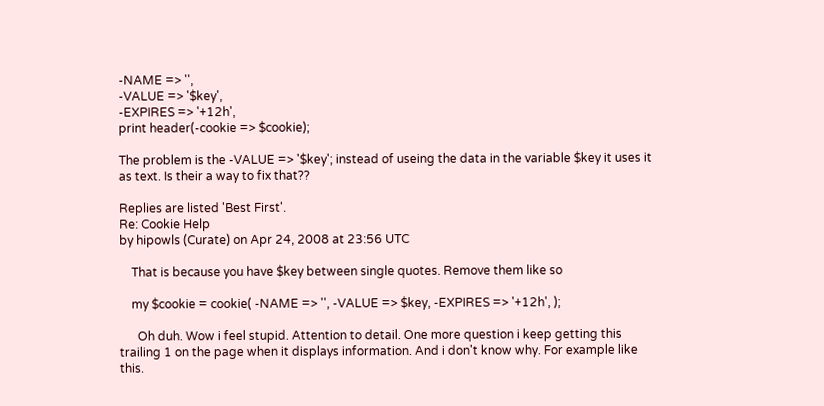-NAME => '',
-VALUE => '$key',
-EXPIRES => '+12h',
print header(-cookie => $cookie);

The problem is the -VALUE => '$key'; instead of useing the data in the variable $key it uses it as text. Is their a way to fix that??

Replies are listed 'Best First'.
Re: Cookie Help
by hipowls (Curate) on Apr 24, 2008 at 23:56 UTC

    That is because you have $key between single quotes. Remove them like so

    my $cookie = cookie( -NAME => '', -VALUE => $key, -EXPIRES => '+12h', );

      Oh duh. Wow i feel stupid. Attention to detail. One more question i keep getting this trailing 1 on the page when it displays information. And i don't know why. For example like this.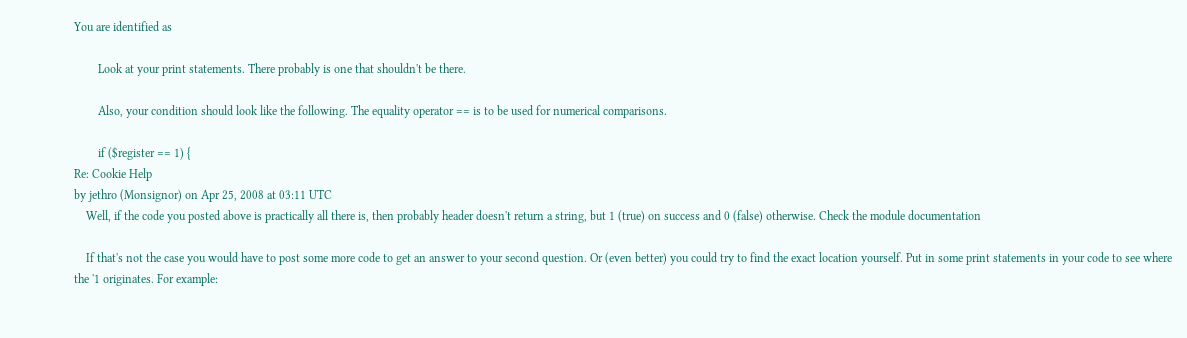You are identified as

        Look at your print statements. There probably is one that shouldn't be there.

        Also, your condition should look like the following. The equality operator == is to be used for numerical comparisons.

        if ($register == 1) {
Re: Cookie Help
by jethro (Monsignor) on Apr 25, 2008 at 03:11 UTC
    Well, if the code you posted above is practically all there is, then probably header doesn't return a string, but 1 (true) on success and 0 (false) otherwise. Check the module documentation

    If that's not the case you would have to post some more code to get an answer to your second question. Or (even better) you could try to find the exact location yourself. Put in some print statements in your code to see where the '1 originates. For example: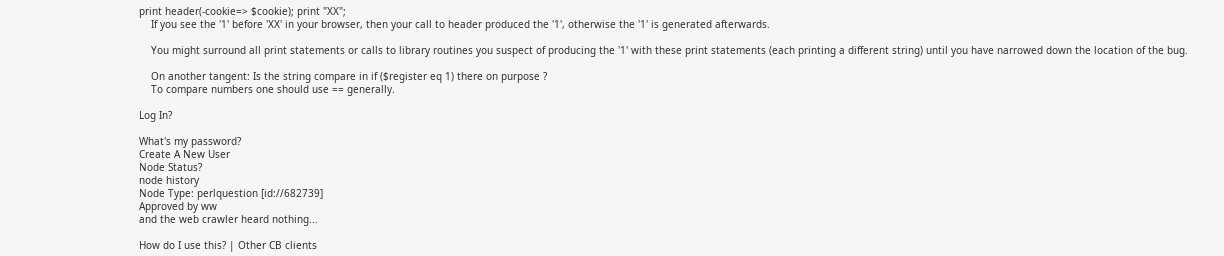print header(-cookie=> $cookie); print "XX";
    If you see the '1' before 'XX' in your browser, then your call to header produced the '1', otherwise the '1' is generated afterwards.

    You might surround all print statements or calls to library routines you suspect of producing the '1' with these print statements (each printing a different string) until you have narrowed down the location of the bug.

    On another tangent: Is the string compare in if ($register eq 1) there on purpose ?
    To compare numbers one should use == generally.

Log In?

What's my password?
Create A New User
Node Status?
node history
Node Type: perlquestion [id://682739]
Approved by ww
and the web crawler heard nothing...

How do I use this? | Other CB clients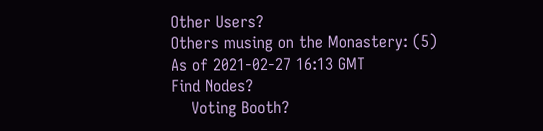Other Users?
Others musing on the Monastery: (5)
As of 2021-02-27 16:13 GMT
Find Nodes?
    Voting Booth?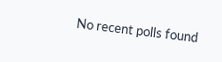No recent polls found